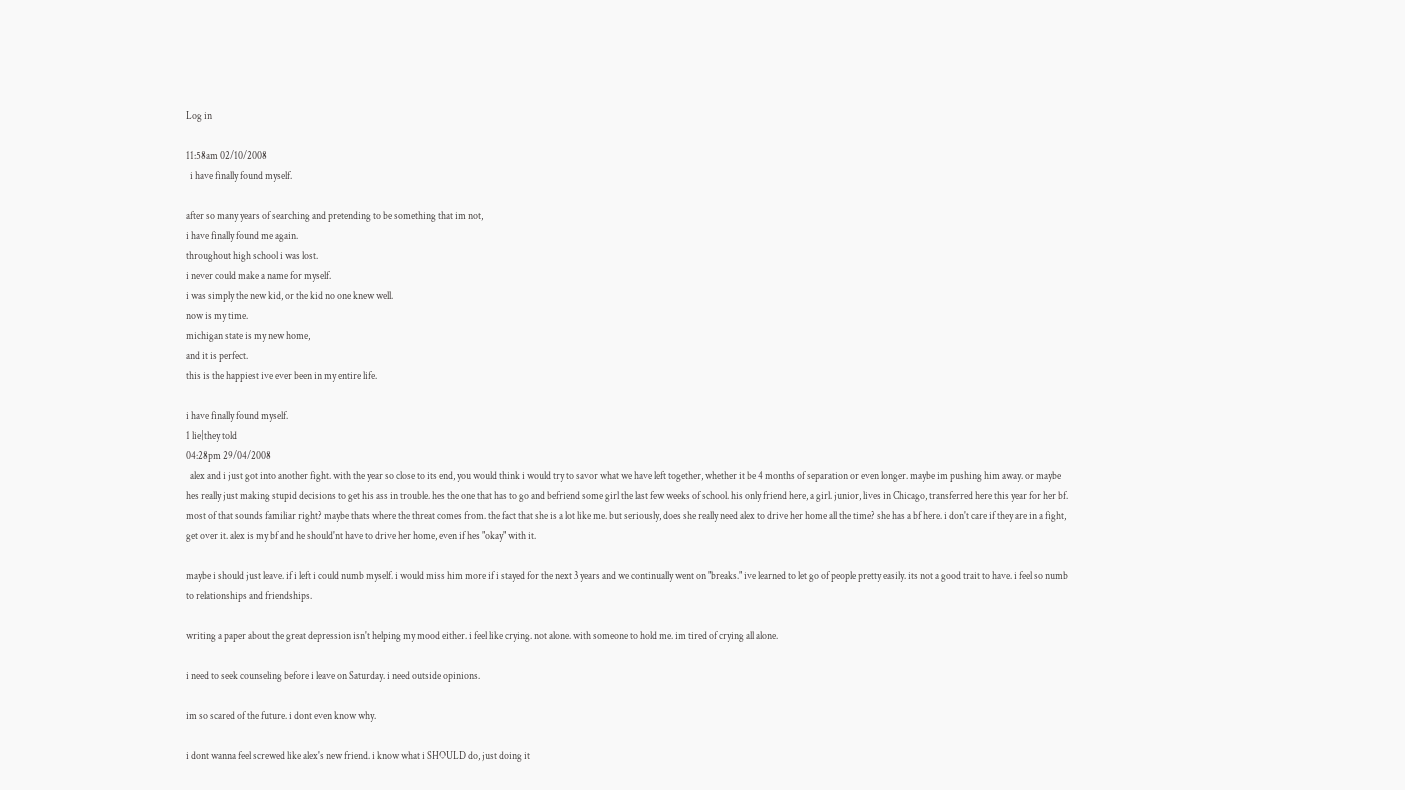Log in

11:58am 02/10/2008
  i have finally found myself.

after so many years of searching and pretending to be something that im not,
i have finally found me again.
throughout high school i was lost.
i never could make a name for myself.
i was simply the new kid, or the kid no one knew well.
now is my time.
michigan state is my new home,
and it is perfect.
this is the happiest ive ever been in my entire life.

i have finally found myself.
1 lie|they told
04:28pm 29/04/2008
  alex and i just got into another fight. with the year so close to its end, you would think i would try to savor what we have left together, whether it be 4 months of separation or even longer. maybe im pushing him away. or maybe hes really just making stupid decisions to get his ass in trouble. hes the one that has to go and befriend some girl the last few weeks of school. his only friend here, a girl. junior, lives in Chicago, transferred here this year for her bf. most of that sounds familiar right? maybe thats where the threat comes from. the fact that she is a lot like me. but seriously, does she really need alex to drive her home all the time? she has a bf here. i don't care if they are in a fight, get over it. alex is my bf and he should'nt have to drive her home, even if hes "okay" with it.

maybe i should just leave. if i left i could numb myself. i would miss him more if i stayed for the next 3 years and we continually went on "breaks." ive learned to let go of people pretty easily. its not a good trait to have. i feel so numb to relationships and friendships.

writing a paper about the great depression isn't helping my mood either. i feel like crying. not alone. with someone to hold me. im tired of crying all alone.

i need to seek counseling before i leave on Saturday. i need outside opinions.

im so scared of the future. i dont even know why.

i dont wanna feel screwed like alex's new friend. i know what i SHOULD do, just doing it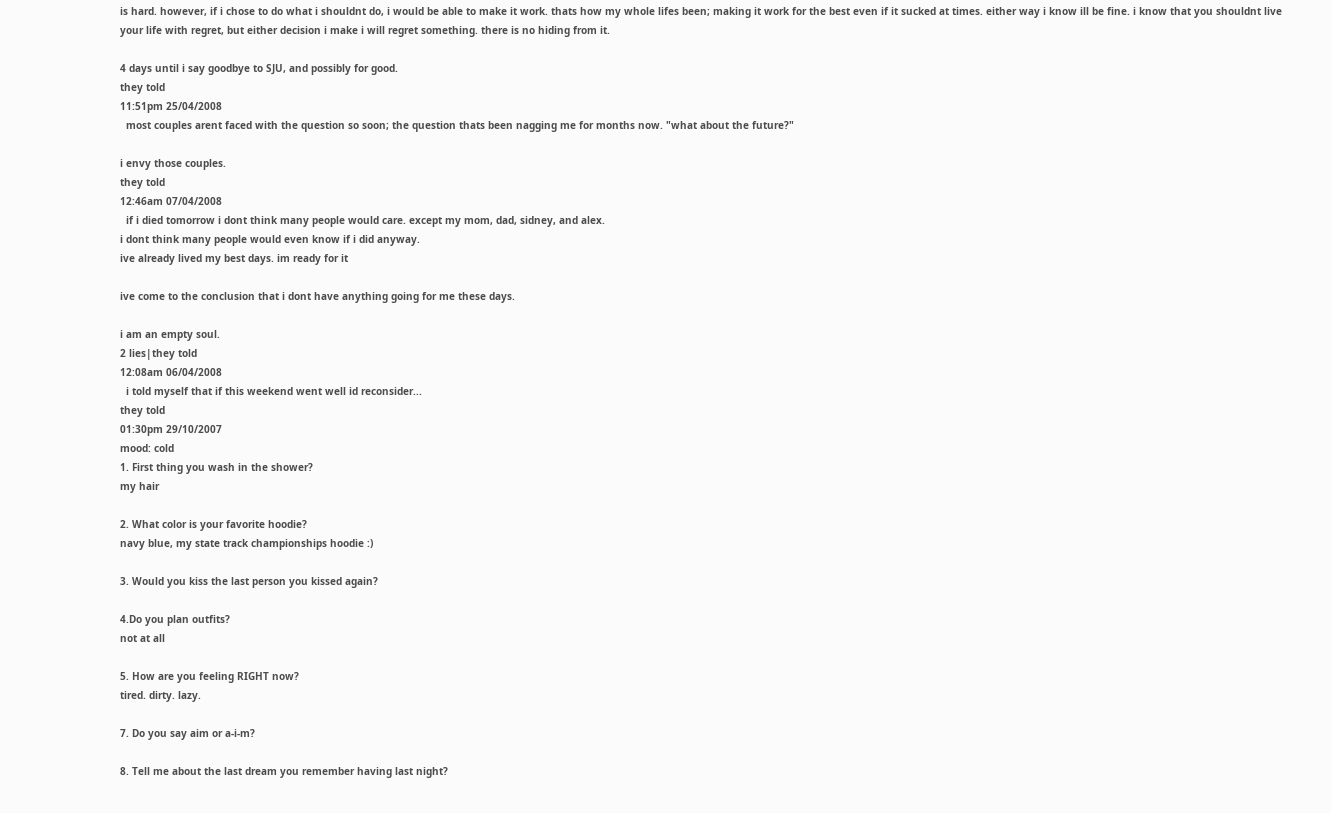is hard. however, if i chose to do what i shouldnt do, i would be able to make it work. thats how my whole lifes been; making it work for the best even if it sucked at times. either way i know ill be fine. i know that you shouldnt live your life with regret, but either decision i make i will regret something. there is no hiding from it.

4 days until i say goodbye to SJU, and possibly for good.
they told
11:51pm 25/04/2008
  most couples arent faced with the question so soon; the question thats been nagging me for months now. "what about the future?"

i envy those couples.
they told
12:46am 07/04/2008
  if i died tomorrow i dont think many people would care. except my mom, dad, sidney, and alex.
i dont think many people would even know if i did anyway.
ive already lived my best days. im ready for it

ive come to the conclusion that i dont have anything going for me these days.

i am an empty soul.
2 lies|they told
12:08am 06/04/2008
  i told myself that if this weekend went well id reconsider...
they told
01:30pm 29/10/2007
mood: cold
1. First thing you wash in the shower?
my hair

2. What color is your favorite hoodie?
navy blue, my state track championships hoodie :)

3. Would you kiss the last person you kissed again?

4.Do you plan outfits?
not at all

5. How are you feeling RIGHT now?
tired. dirty. lazy.

7. Do you say aim or a-i-m?

8. Tell me about the last dream you remember having last night?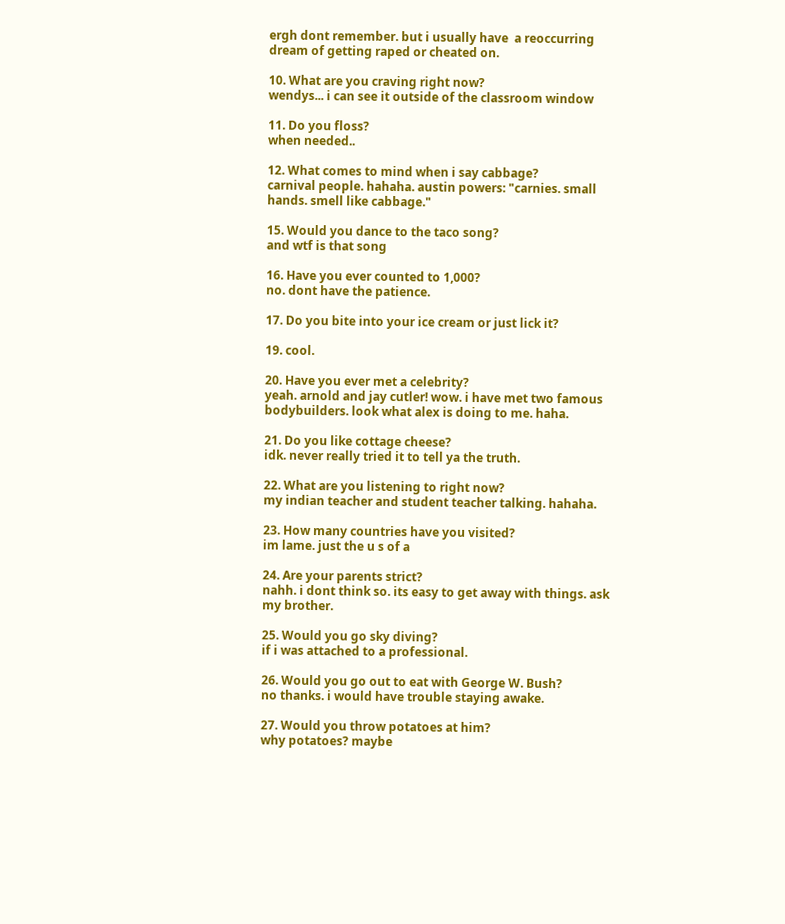ergh dont remember. but i usually have  a reoccurring dream of getting raped or cheated on.

10. What are you craving right now?
wendys... i can see it outside of the classroom window

11. Do you floss?
when needed..

12. What comes to mind when i say cabbage?
carnival people. hahaha. austin powers: "carnies. small hands. smell like cabbage."

15. Would you dance to the taco song?
and wtf is that song

16. Have you ever counted to 1,000?
no. dont have the patience.

17. Do you bite into your ice cream or just lick it?

19. cool.

20. Have you ever met a celebrity?
yeah. arnold and jay cutler! wow. i have met two famous bodybuilders. look what alex is doing to me. haha.

21. Do you like cottage cheese?
idk. never really tried it to tell ya the truth.

22. What are you listening to right now?
my indian teacher and student teacher talking. hahaha.

23. How many countries have you visited?
im lame. just the u s of a

24. Are your parents strict?
nahh. i dont think so. its easy to get away with things. ask my brother.

25. Would you go sky diving?
if i was attached to a professional.

26. Would you go out to eat with George W. Bush?
no thanks. i would have trouble staying awake.

27. Would you throw potatoes at him?
why potatoes? maybe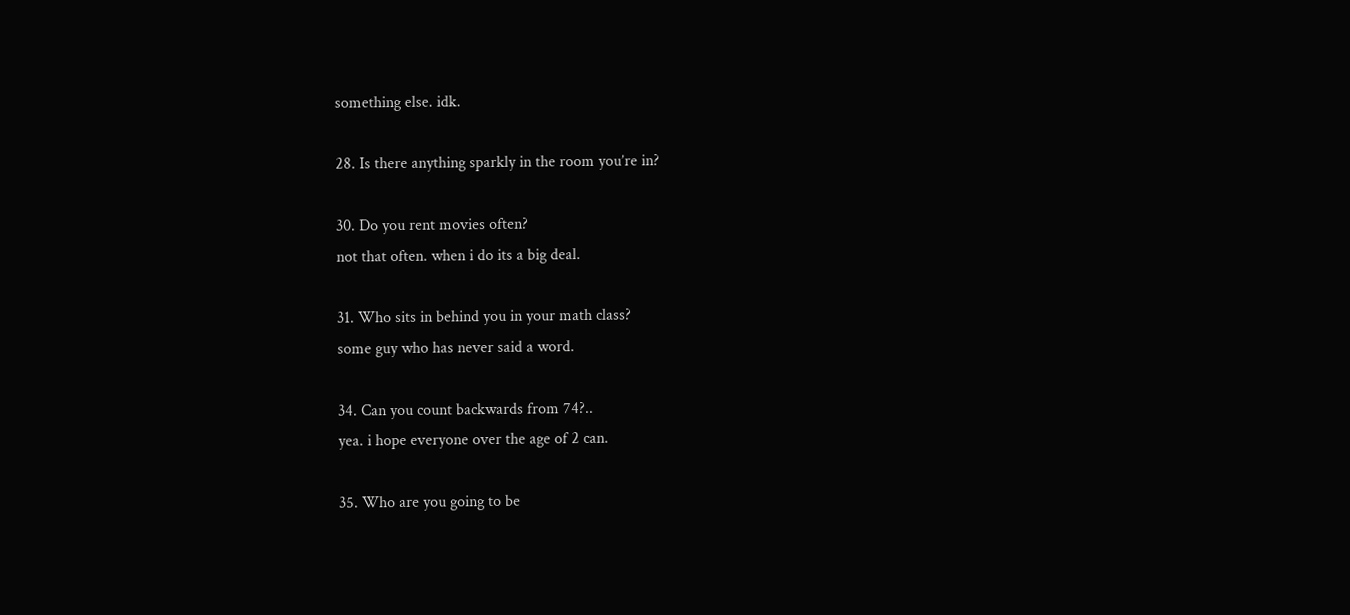something else. idk.

28. Is there anything sparkly in the room you’re in?

30. Do you rent movies often?
not that often. when i do its a big deal.

31. Who sits in behind you in your math class?
some guy who has never said a word.

34. Can you count backwards from 74?..
yea. i hope everyone over the age of 2 can.

35. Who are you going to be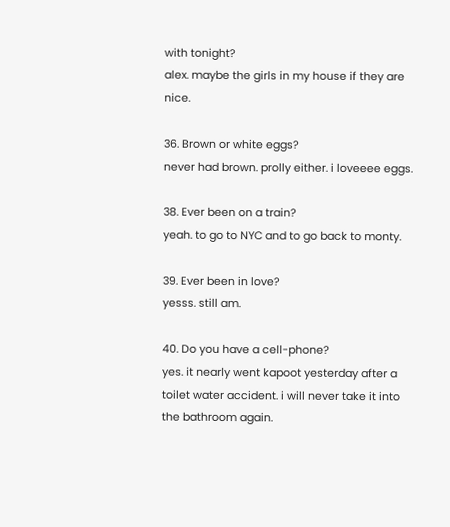with tonight?
alex. maybe the girls in my house if they are nice.

36. Brown or white eggs?
never had brown. prolly either. i loveeee eggs.

38. Ever been on a train?
yeah. to go to NYC and to go back to monty.

39. Ever been in love?
yesss. still am.

40. Do you have a cell-phone?
yes. it nearly went kapoot yesterday after a toilet water accident. i will never take it into the bathroom again.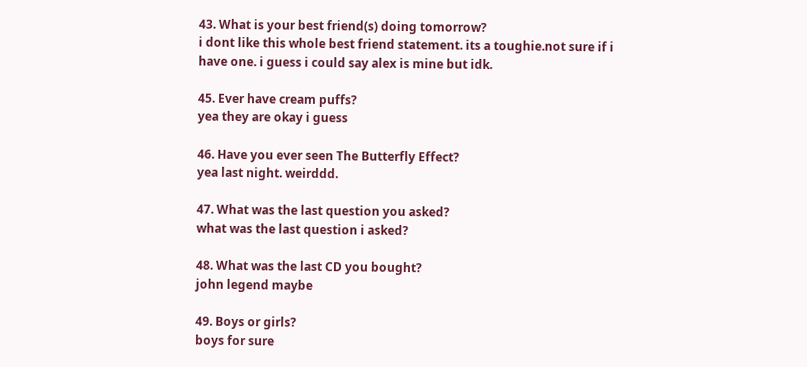43. What is your best friend(s) doing tomorrow?
i dont like this whole best friend statement. its a toughie.not sure if i have one. i guess i could say alex is mine but idk.

45. Ever have cream puffs?
yea they are okay i guess

46. Have you ever seen The Butterfly Effect?
yea last night. weirddd.

47. What was the last question you asked?
what was the last question i asked?

48. What was the last CD you bought?
john legend maybe

49. Boys or girls?
boys for sure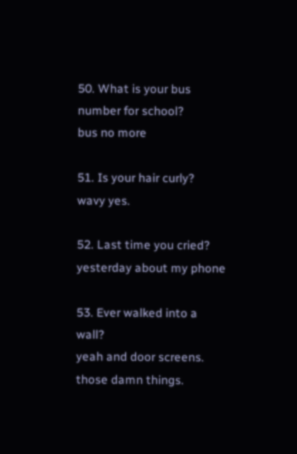50. What is your bus number for school?
bus no more

51. Is your hair curly?
wavy yes.

52. Last time you cried?
yesterday about my phone

53. Ever walked into a wall?
yeah and door screens. those damn things.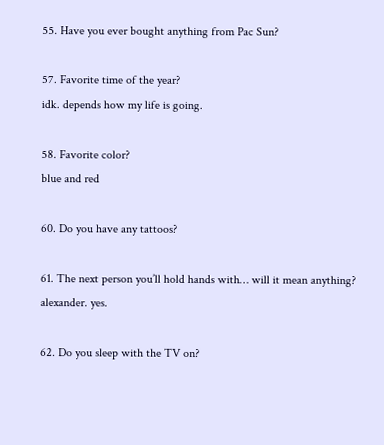55. Have you ever bought anything from Pac Sun?

57. Favorite time of the year?
idk. depends how my life is going.

58. Favorite color?
blue and red

60. Do you have any tattoos?

61. The next person you’ll hold hands with… will it mean anything?
alexander. yes.

62. Do you sleep with the TV on?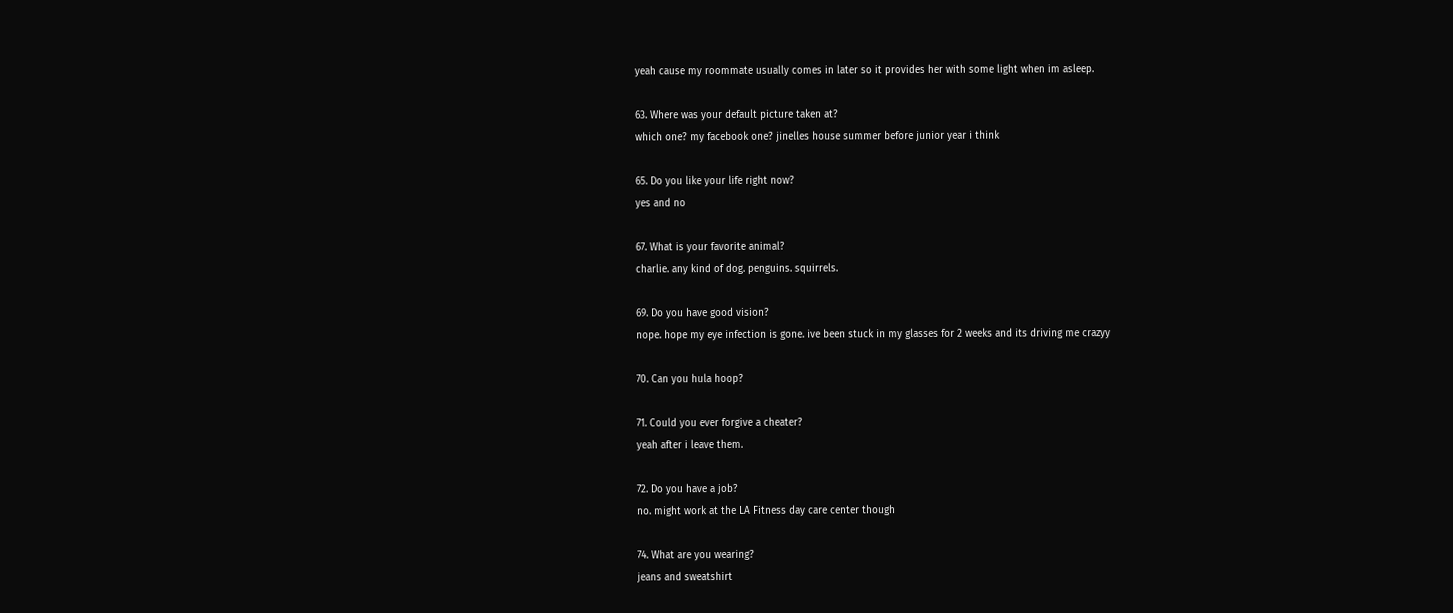yeah cause my roommate usually comes in later so it provides her with some light when im asleep.

63. Where was your default picture taken at?
which one? my facebook one? jinelles house summer before junior year i think

65. Do you like your life right now?
yes and no

67. What is your favorite animal?
charlie. any kind of dog. penguins. squirrels.

69. Do you have good vision?
nope. hope my eye infection is gone. ive been stuck in my glasses for 2 weeks and its driving me crazyy

70. Can you hula hoop?

71. Could you ever forgive a cheater?
yeah after i leave them.

72. Do you have a job?
no. might work at the LA Fitness day care center though

74. What are you wearing?
jeans and sweatshirt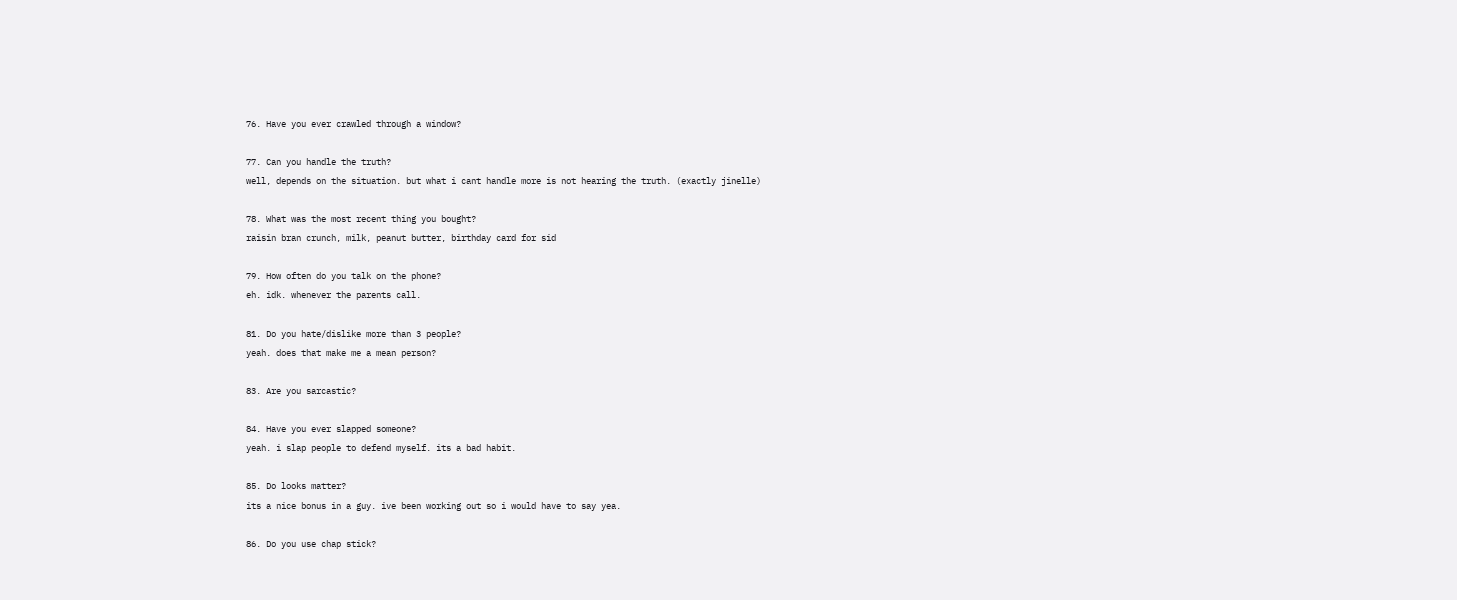76. Have you ever crawled through a window?

77. Can you handle the truth?
well, depends on the situation. but what i cant handle more is not hearing the truth. (exactly jinelle)

78. What was the most recent thing you bought?
raisin bran crunch, milk, peanut butter, birthday card for sid

79. How often do you talk on the phone?
eh. idk. whenever the parents call.

81. Do you hate/dislike more than 3 people?
yeah. does that make me a mean person?

83. Are you sarcastic?

84. Have you ever slapped someone?
yeah. i slap people to defend myself. its a bad habit.

85. Do looks matter?
its a nice bonus in a guy. ive been working out so i would have to say yea.

86. Do you use chap stick?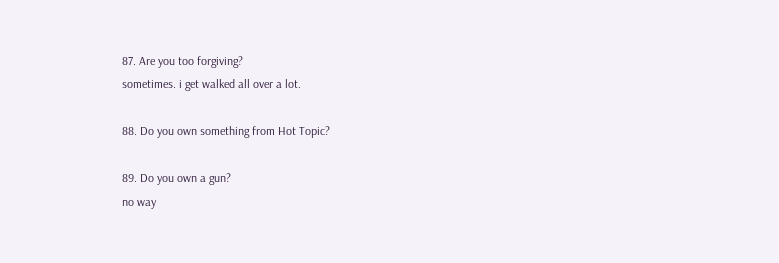87. Are you too forgiving?
sometimes. i get walked all over a lot.

88. Do you own something from Hot Topic?

89. Do you own a gun?
no way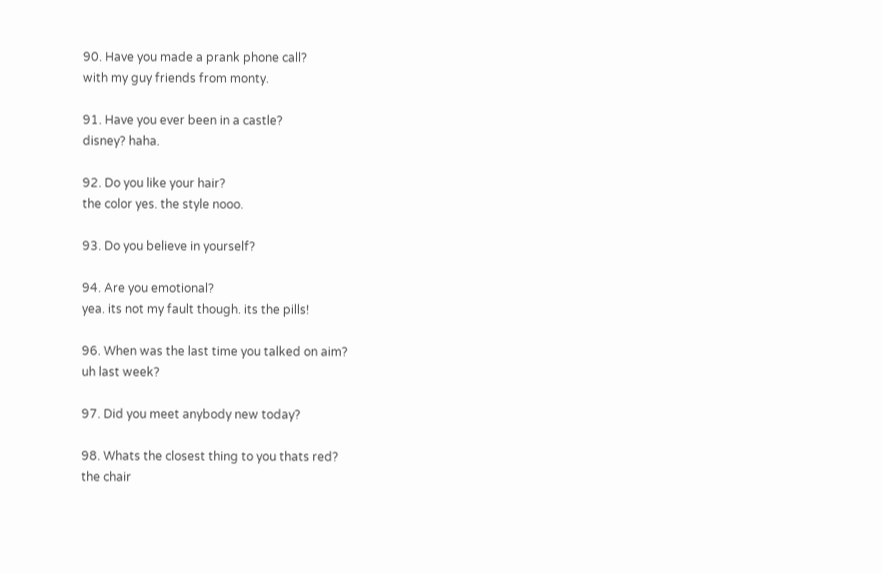90. Have you made a prank phone call?
with my guy friends from monty.

91. Have you ever been in a castle?
disney? haha.

92. Do you like your hair?
the color yes. the style nooo.

93. Do you believe in yourself?

94. Are you emotional?
yea. its not my fault though. its the pills!

96. When was the last time you talked on aim?
uh last week?

97. Did you meet anybody new today?

98. Whats the closest thing to you thats red?
the chair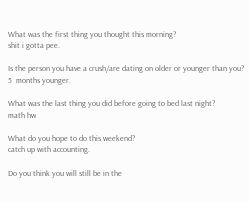What was the first thing you thought this morning?
shit i gotta pee.

Is the person you have a crush/are dating on older or younger than you?
5  months younger.

What was the last thing you did before going to bed last night?
math hw

What do you hope to do this weekend?
catch up with accounting.

Do you think you will still be in the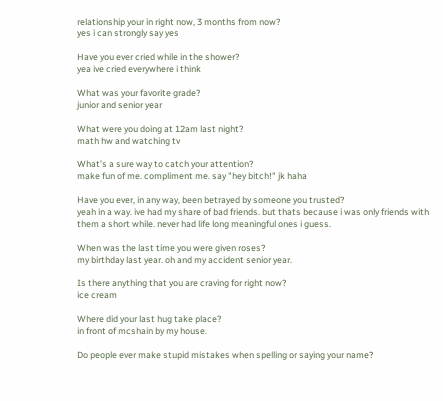relationship your in right now, 3 months from now?
yes i can strongly say yes

Have you ever cried while in the shower?
yea ive cried everywhere i think

What was your favorite grade?
junior and senior year

What were you doing at 12am last night?
math hw and watching tv

What’s a sure way to catch your attention?
make fun of me. compliment me. say "hey bitch!" jk haha

Have you ever, in any way, been betrayed by someone you trusted?
yeah in a way. ive had my share of bad friends. but thats because i was only friends with them a short while. never had life long meaningful ones i guess.

When was the last time you were given roses?
my birthday last year. oh and my accident senior year.

Is there anything that you are craving for right now?
ice cream

Where did your last hug take place?
in front of mcshain by my house.

Do people ever make stupid mistakes when spelling or saying your name?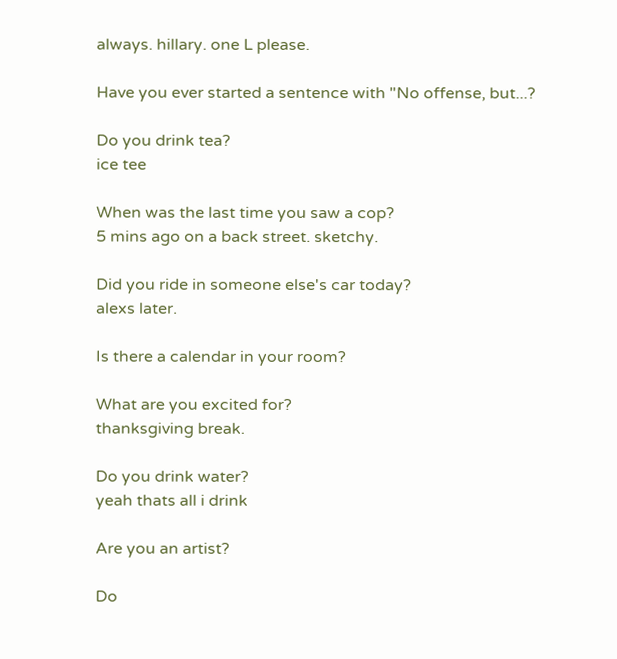always. hillary. one L please.

Have you ever started a sentence with "No offense, but...?

Do you drink tea?
ice tee

When was the last time you saw a cop?
5 mins ago on a back street. sketchy.

Did you ride in someone else's car today?
alexs later.

Is there a calendar in your room?

What are you excited for?
thanksgiving break.

Do you drink water?
yeah thats all i drink

Are you an artist?

Do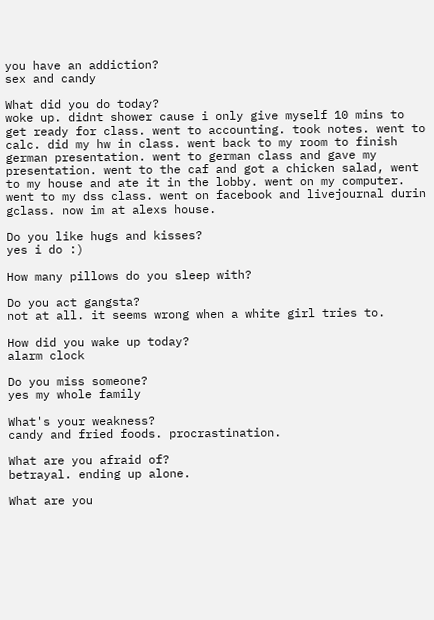you have an addiction?
sex and candy

What did you do today?
woke up. didnt shower cause i only give myself 10 mins to get ready for class. went to accounting. took notes. went to calc. did my hw in class. went back to my room to finish german presentation. went to german class and gave my presentation. went to the caf and got a chicken salad, went to my house and ate it in the lobby. went on my computer. went to my dss class. went on facebook and livejournal durin gclass. now im at alexs house.

Do you like hugs and kisses?
yes i do :)

How many pillows do you sleep with?

Do you act gangsta?
not at all. it seems wrong when a white girl tries to.

How did you wake up today?
alarm clock

Do you miss someone?
yes my whole family

What's your weakness?
candy and fried foods. procrastination.

What are you afraid of?
betrayal. ending up alone.

What are you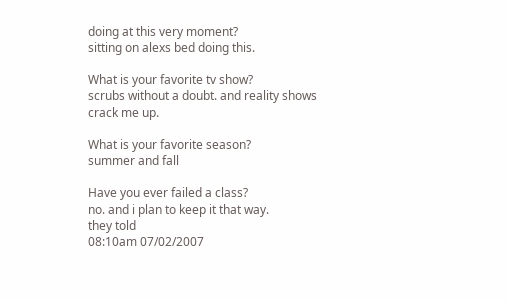doing at this very moment?
sitting on alexs bed doing this.

What is your favorite tv show?
scrubs without a doubt. and reality shows crack me up.

What is your favorite season?
summer and fall

Have you ever failed a class?
no. and i plan to keep it that way.
they told
08:10am 07/02/2007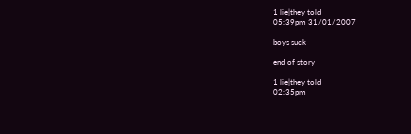1 lie|they told
05:39pm 31/01/2007

boys suck

end of story

1 lie|they told
02:35pm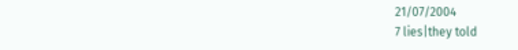21/07/2004
7 lies|they told